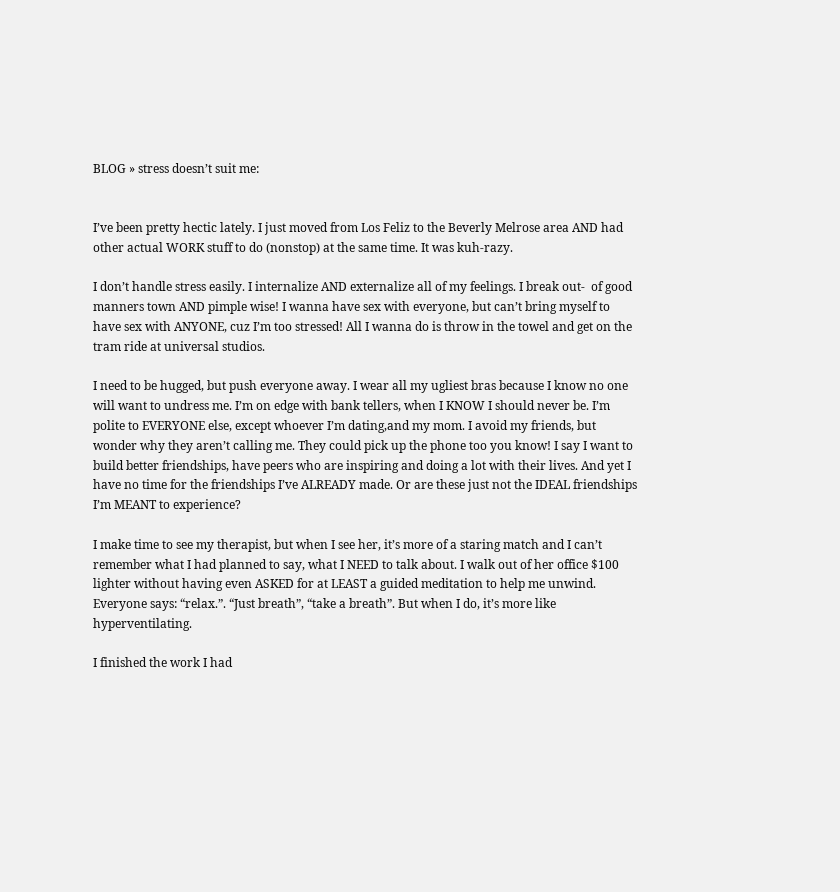BLOG » stress doesn’t suit me:


I’ve been pretty hectic lately. I just moved from Los Feliz to the Beverly Melrose area AND had other actual WORK stuff to do (nonstop) at the same time. It was kuh-razy.

I don’t handle stress easily. I internalize AND externalize all of my feelings. I break out-  of good manners town AND pimple wise! I wanna have sex with everyone, but can’t bring myself to have sex with ANYONE, cuz I’m too stressed! All I wanna do is throw in the towel and get on the tram ride at universal studios.

I need to be hugged, but push everyone away. I wear all my ugliest bras because I know no one will want to undress me. I’m on edge with bank tellers, when I KNOW I should never be. I’m polite to EVERYONE else, except whoever I’m dating,and my mom. I avoid my friends, but wonder why they aren’t calling me. They could pick up the phone too you know! I say I want to build better friendships, have peers who are inspiring and doing a lot with their lives. And yet I have no time for the friendships I’ve ALREADY made. Or are these just not the IDEAL friendships I’m MEANT to experience?

I make time to see my therapist, but when I see her, it’s more of a staring match and I can’t remember what I had planned to say, what I NEED to talk about. I walk out of her office $100 lighter without having even ASKED for at LEAST a guided meditation to help me unwind. Everyone says: “relax.”. “Just breath”, “take a breath”. But when I do, it’s more like hyperventilating.

I finished the work I had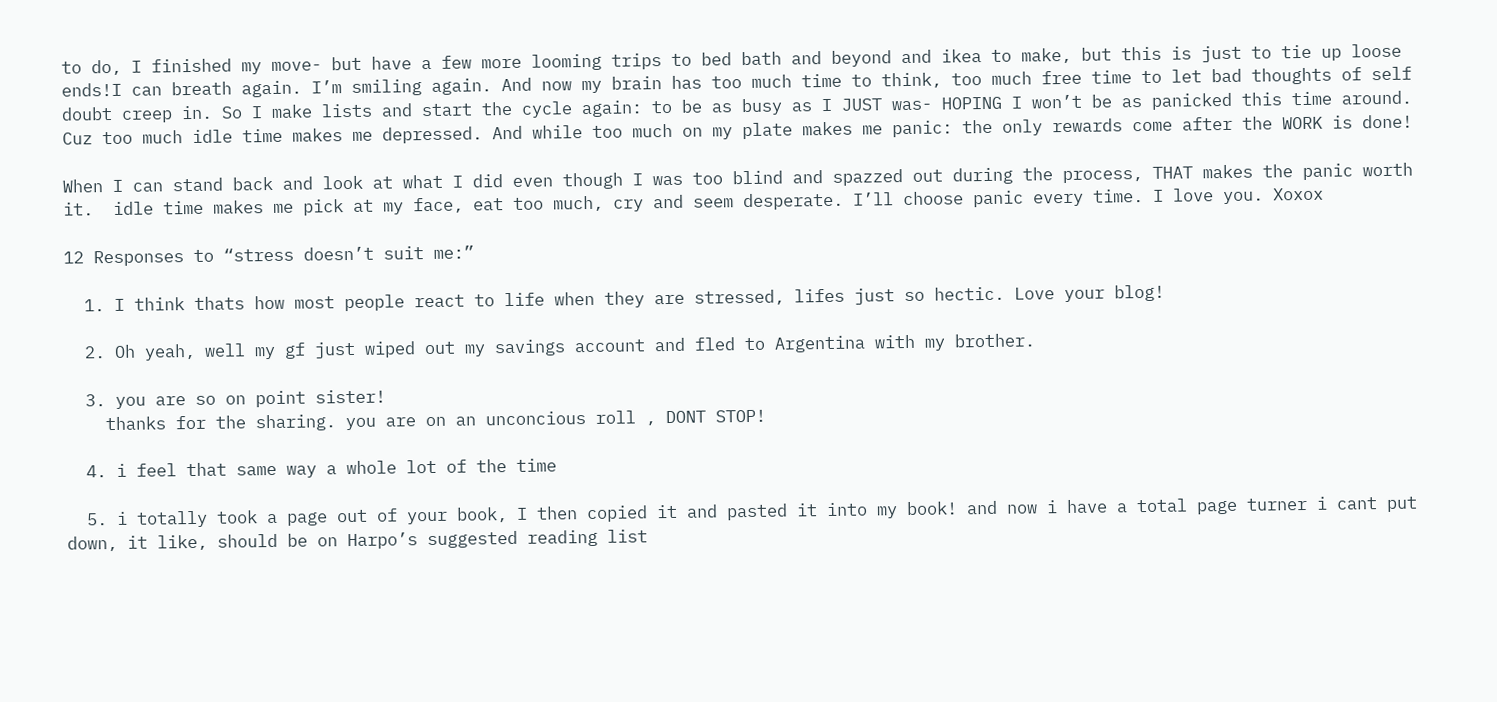to do, I finished my move- but have a few more looming trips to bed bath and beyond and ikea to make, but this is just to tie up loose ends!I can breath again. I’m smiling again. And now my brain has too much time to think, too much free time to let bad thoughts of self doubt creep in. So I make lists and start the cycle again: to be as busy as I JUST was- HOPING I won’t be as panicked this time around. Cuz too much idle time makes me depressed. And while too much on my plate makes me panic: the only rewards come after the WORK is done!

When I can stand back and look at what I did even though I was too blind and spazzed out during the process, THAT makes the panic worth it.  idle time makes me pick at my face, eat too much, cry and seem desperate. I’ll choose panic every time. I love you. Xoxox

12 Responses to “stress doesn’t suit me:”

  1. I think thats how most people react to life when they are stressed, lifes just so hectic. Love your blog!

  2. Oh yeah, well my gf just wiped out my savings account and fled to Argentina with my brother.

  3. you are so on point sister!
    thanks for the sharing. you are on an unconcious roll , DONT STOP!

  4. i feel that same way a whole lot of the time

  5. i totally took a page out of your book, I then copied it and pasted it into my book! and now i have a total page turner i cant put down, it like, should be on Harpo’s suggested reading list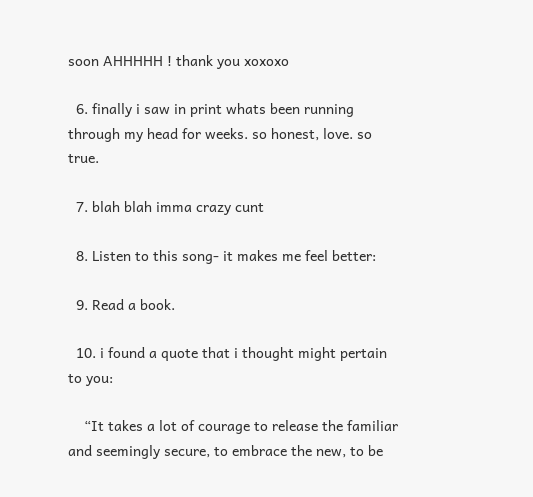soon AHHHHH ! thank you xoxoxo

  6. finally i saw in print whats been running through my head for weeks. so honest, love. so true.

  7. blah blah imma crazy cunt

  8. Listen to this song- it makes me feel better:

  9. Read a book.

  10. i found a quote that i thought might pertain to you:

    “It takes a lot of courage to release the familiar and seemingly secure, to embrace the new, to be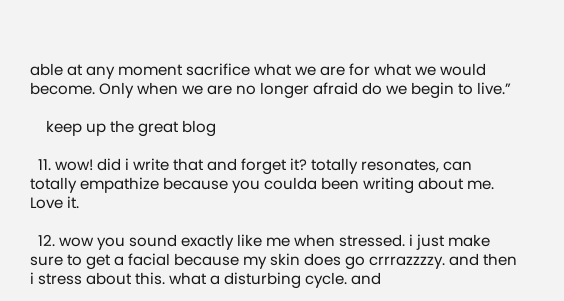able at any moment sacrifice what we are for what we would become. Only when we are no longer afraid do we begin to live.”

    keep up the great blog

  11. wow! did i write that and forget it? totally resonates, can totally empathize because you coulda been writing about me. Love it.

  12. wow you sound exactly like me when stressed. i just make sure to get a facial because my skin does go crrrazzzzy. and then i stress about this. what a disturbing cycle. and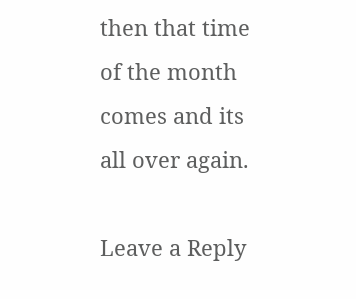then that time of the month comes and its all over again.

Leave a Reply